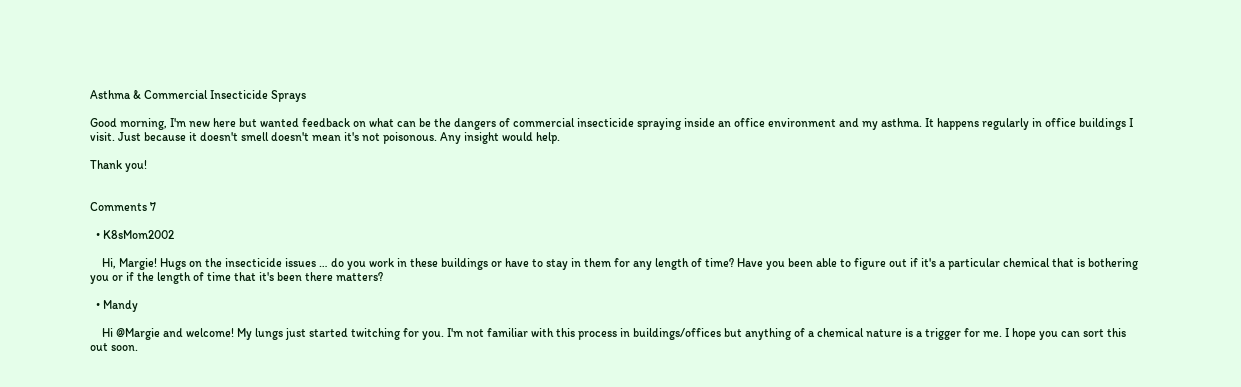Asthma & Commercial Insecticide Sprays

Good morning, I'm new here but wanted feedback on what can be the dangers of commercial insecticide spraying inside an office environment and my asthma. It happens regularly in office buildings I visit. Just because it doesn't smell doesn't mean it's not poisonous. Any insight would help.

Thank you!


Comments 7

  • K8sMom2002

    Hi, Margie! Hugs on the insecticide issues … do you work in these buildings or have to stay in them for any length of time? Have you been able to figure out if it's a particular chemical that is bothering you or if the length of time that it's been there matters?

  • Mandy

    Hi @Margie and welcome! My lungs just started twitching for you. I'm not familiar with this process in buildings/offices but anything of a chemical nature is a trigger for me. I hope you can sort this out soon.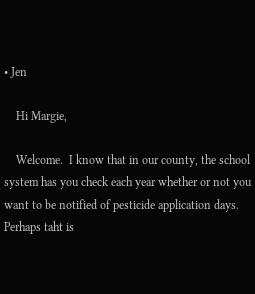• Jen

    Hi Margie,

    Welcome.  I know that in our county, the school system has you check each year whether or not you want to be notified of pesticide application days.  Perhaps taht is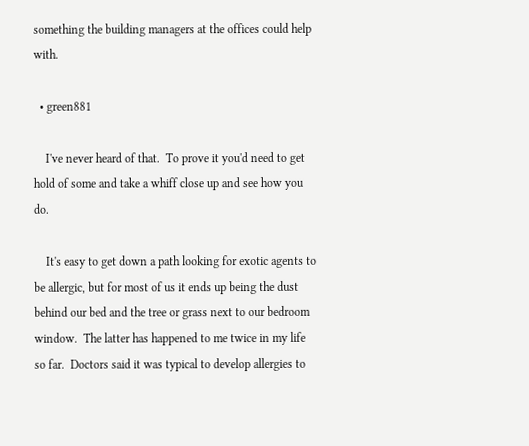something the building managers at the offices could help with.

  • green881

    I've never heard of that.  To prove it you'd need to get hold of some and take a whiff close up and see how you do.

    It's easy to get down a path looking for exotic agents to be allergic, but for most of us it ends up being the dust behind our bed and the tree or grass next to our bedroom window.  The latter has happened to me twice in my life so far.  Doctors said it was typical to develop allergies to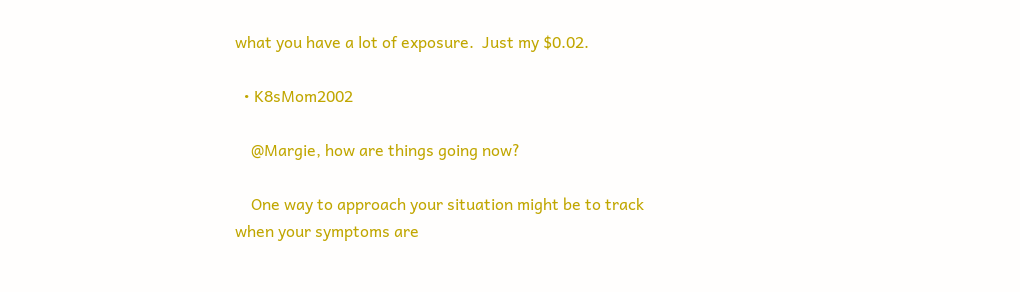what you have a lot of exposure.  Just my $0.02.

  • K8sMom2002

    @Margie, how are things going now?

    One way to approach your situation might be to track when your symptoms are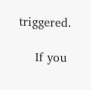triggered.

    If you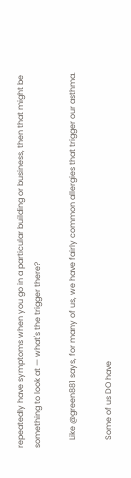repeatedly have symptoms when you go in a particular building or business, then that might be something to look at — what's the trigger there?

    Like @green881 says, for many of us, we have fairly common allergies that trigger our asthma.

    Some of us DO have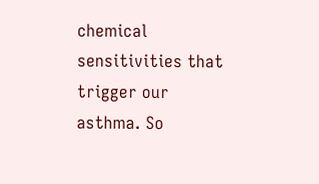chemical sensitivities that trigger our asthma. So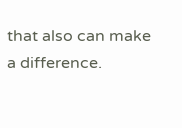that also can make a difference.